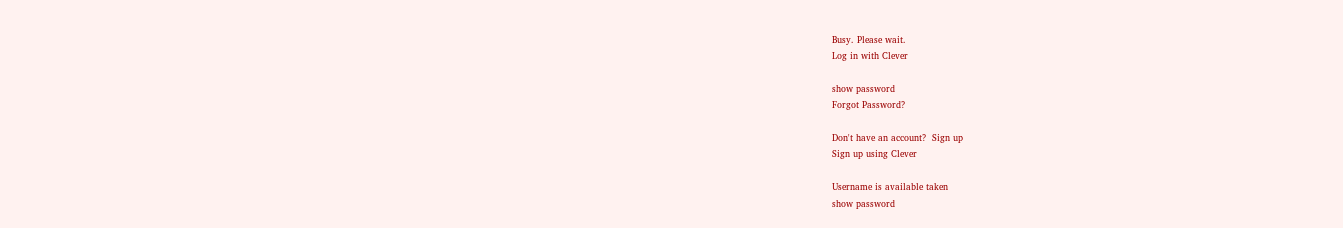Busy. Please wait.
Log in with Clever

show password
Forgot Password?

Don't have an account?  Sign up
Sign up using Clever

Username is available taken
show password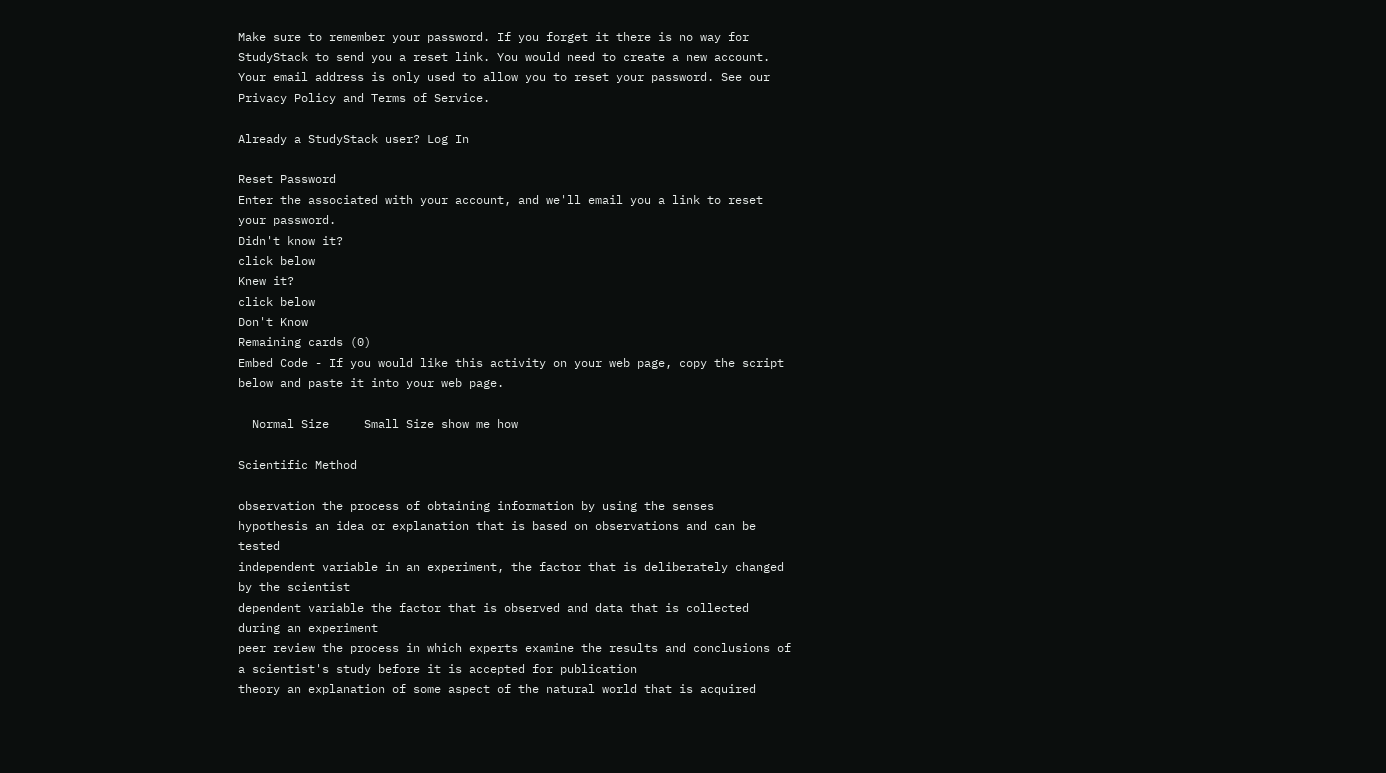Make sure to remember your password. If you forget it there is no way for StudyStack to send you a reset link. You would need to create a new account.
Your email address is only used to allow you to reset your password. See our Privacy Policy and Terms of Service.

Already a StudyStack user? Log In

Reset Password
Enter the associated with your account, and we'll email you a link to reset your password.
Didn't know it?
click below
Knew it?
click below
Don't Know
Remaining cards (0)
Embed Code - If you would like this activity on your web page, copy the script below and paste it into your web page.

  Normal Size     Small Size show me how

Scientific Method

observation the process of obtaining information by using the senses
hypothesis an idea or explanation that is based on observations and can be tested
independent variable in an experiment, the factor that is deliberately changed by the scientist
dependent variable the factor that is observed and data that is collected during an experiment
peer review the process in which experts examine the results and conclusions of a scientist's study before it is accepted for publication
theory an explanation of some aspect of the natural world that is acquired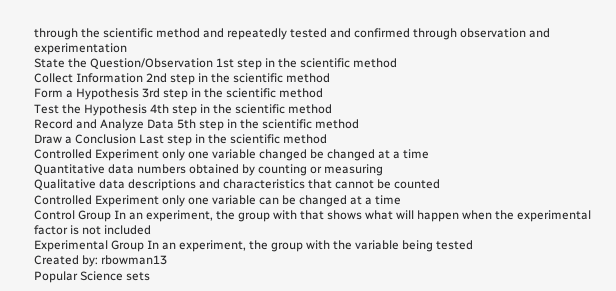through the scientific method and repeatedly tested and confirmed through observation and experimentation
State the Question/Observation 1st step in the scientific method
Collect Information 2nd step in the scientific method
Form a Hypothesis 3rd step in the scientific method
Test the Hypothesis 4th step in the scientific method
Record and Analyze Data 5th step in the scientific method
Draw a Conclusion Last step in the scientific method
Controlled Experiment only one variable changed be changed at a time
Quantitative data numbers obtained by counting or measuring
Qualitative data descriptions and characteristics that cannot be counted
Controlled Experiment only one variable can be changed at a time
Control Group In an experiment, the group with that shows what will happen when the experimental factor is not included
Experimental Group In an experiment, the group with the variable being tested
Created by: rbowman13
Popular Science sets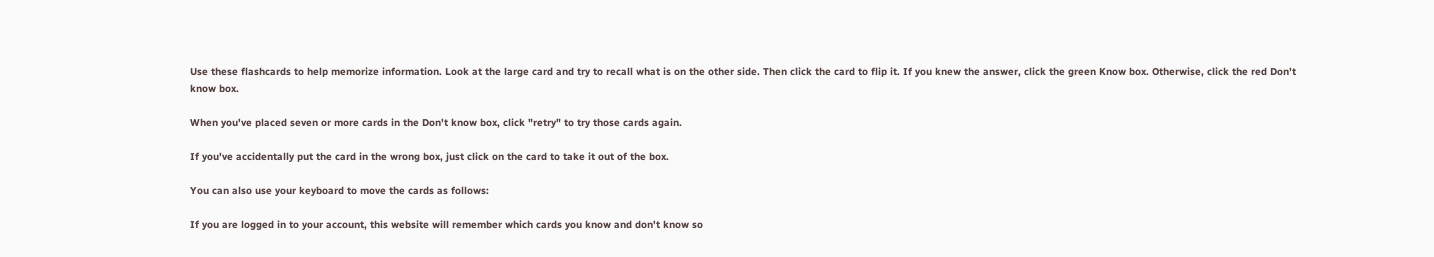Use these flashcards to help memorize information. Look at the large card and try to recall what is on the other side. Then click the card to flip it. If you knew the answer, click the green Know box. Otherwise, click the red Don't know box.

When you've placed seven or more cards in the Don't know box, click "retry" to try those cards again.

If you've accidentally put the card in the wrong box, just click on the card to take it out of the box.

You can also use your keyboard to move the cards as follows:

If you are logged in to your account, this website will remember which cards you know and don't know so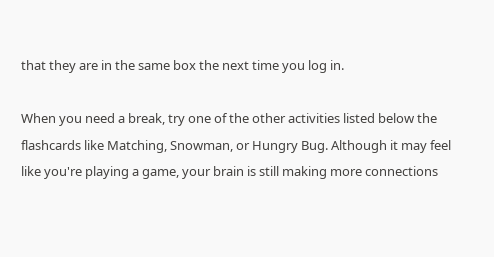that they are in the same box the next time you log in.

When you need a break, try one of the other activities listed below the flashcards like Matching, Snowman, or Hungry Bug. Although it may feel like you're playing a game, your brain is still making more connections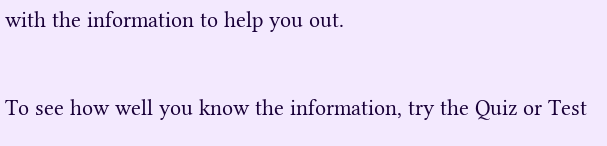with the information to help you out.

To see how well you know the information, try the Quiz or Test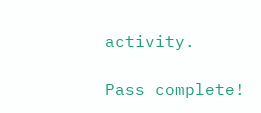activity.

Pass complete!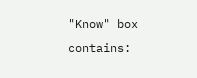"Know" box contains: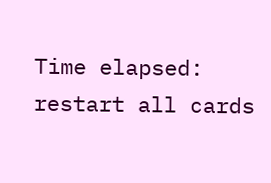Time elapsed:
restart all cards